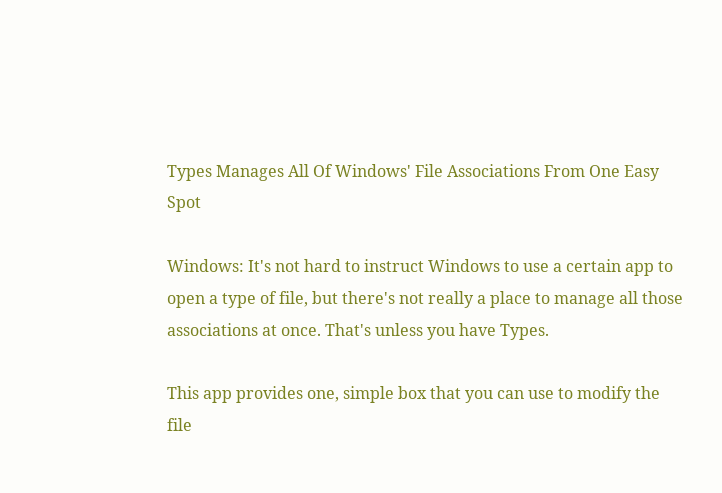Types Manages All Of Windows' File Associations From One Easy Spot

Windows: It's not hard to instruct Windows to use a certain app to open a type of file, but there's not really a place to manage all those associations at once. That's unless you have Types.

This app provides one, simple box that you can use to modify the file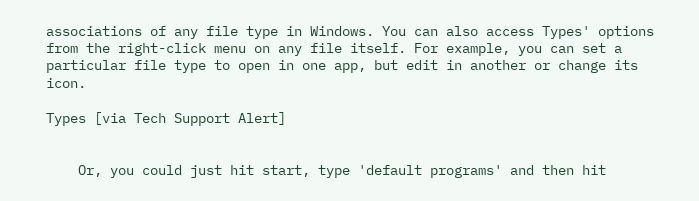associations of any file type in Windows. You can also access Types' options from the right-click menu on any file itself. For example, you can set a particular file type to open in one app, but edit in another or change its icon.

Types [via Tech Support Alert]


    Or, you could just hit start, type 'default programs' and then hit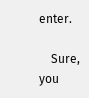enter.

    Sure, you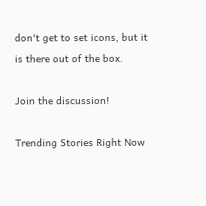don't get to set icons, but it is there out of the box.

Join the discussion!

Trending Stories Right Now